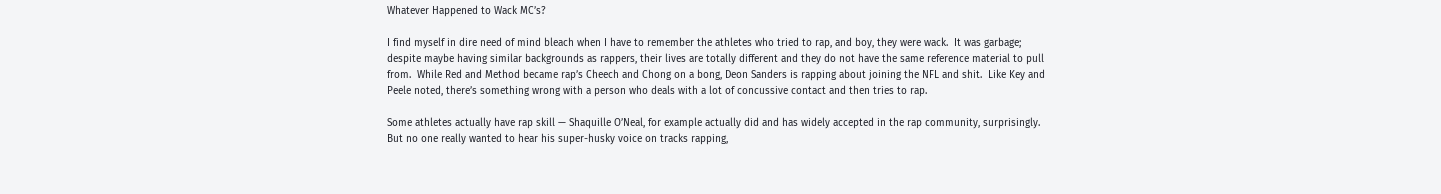Whatever Happened to Wack MC’s?

I find myself in dire need of mind bleach when I have to remember the athletes who tried to rap, and boy, they were wack.  It was garbage; despite maybe having similar backgrounds as rappers, their lives are totally different and they do not have the same reference material to pull from.  While Red and Method became rap’s Cheech and Chong on a bong, Deon Sanders is rapping about joining the NFL and shit.  Like Key and Peele noted, there’s something wrong with a person who deals with a lot of concussive contact and then tries to rap.

Some athletes actually have rap skill — Shaquille O’Neal, for example actually did and has widely accepted in the rap community, surprisingly.  But no one really wanted to hear his super-husky voice on tracks rapping,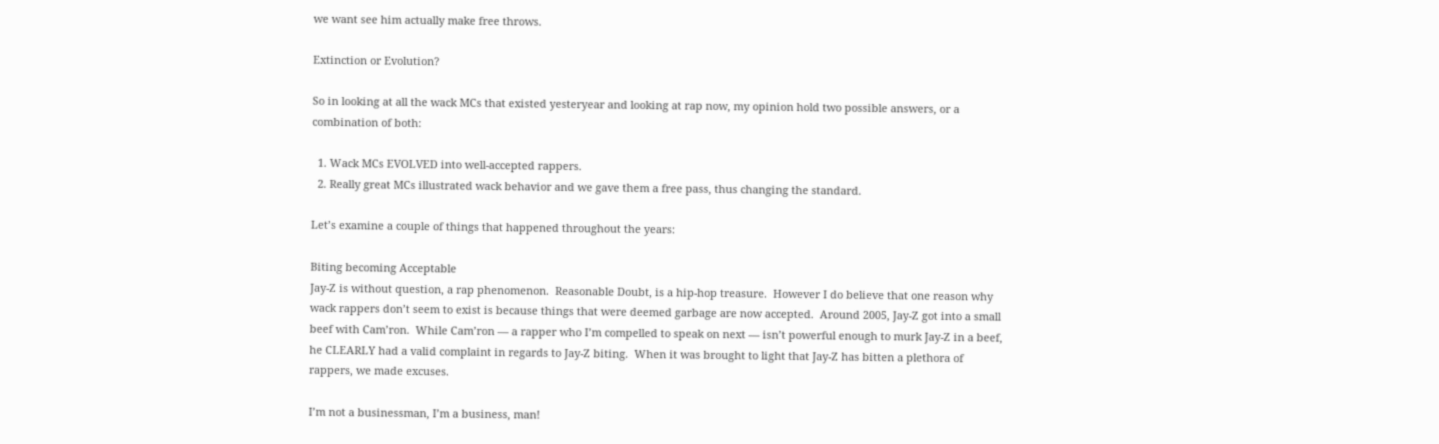we want see him actually make free throws.

Extinction or Evolution?

So in looking at all the wack MCs that existed yesteryear and looking at rap now, my opinion hold two possible answers, or a combination of both:

  1. Wack MCs EVOLVED into well-accepted rappers.
  2. Really great MCs illustrated wack behavior and we gave them a free pass, thus changing the standard.

Let’s examine a couple of things that happened throughout the years:

Biting becoming Acceptable
Jay-Z is without question, a rap phenomenon.  Reasonable Doubt, is a hip-hop treasure.  However I do believe that one reason why wack rappers don’t seem to exist is because things that were deemed garbage are now accepted.  Around 2005, Jay-Z got into a small beef with Cam’ron.  While Cam’ron — a rapper who I’m compelled to speak on next — isn’t powerful enough to murk Jay-Z in a beef, he CLEARLY had a valid complaint in regards to Jay-Z biting.  When it was brought to light that Jay-Z has bitten a plethora of rappers, we made excuses.

I’m not a businessman, I’m a business, man!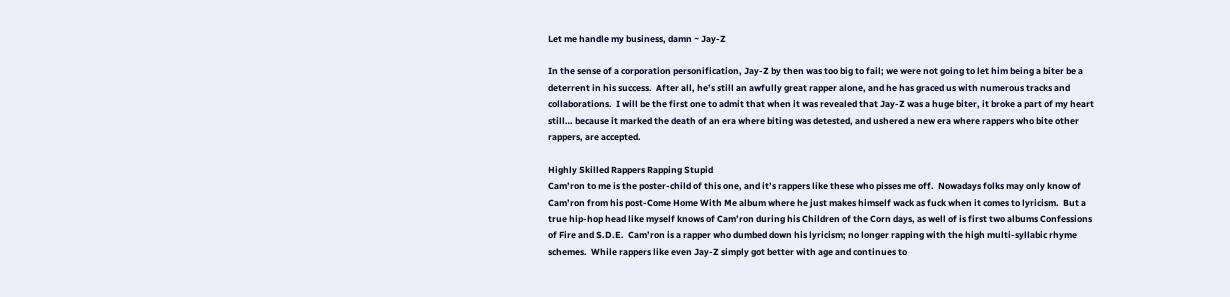Let me handle my business, damn ~ Jay-Z

In the sense of a corporation personification, Jay-Z by then was too big to fail; we were not going to let him being a biter be a deterrent in his success.  After all, he’s still an awfully great rapper alone, and he has graced us with numerous tracks and collaborations.  I will be the first one to admit that when it was revealed that Jay-Z was a huge biter, it broke a part of my heart still… because it marked the death of an era where biting was detested, and ushered a new era where rappers who bite other rappers, are accepted.

Highly Skilled Rappers Rapping Stupid
Cam’ron to me is the poster-child of this one, and it’s rappers like these who pisses me off.  Nowadays folks may only know of Cam’ron from his post-Come Home With Me album where he just makes himself wack as fuck when it comes to lyricism.  But a true hip-hop head like myself knows of Cam’ron during his Children of the Corn days, as well of is first two albums Confessions of Fire and S.D.E.  Cam’ron is a rapper who dumbed down his lyricism; no longer rapping with the high multi-syllabic rhyme schemes.  While rappers like even Jay-Z simply got better with age and continues to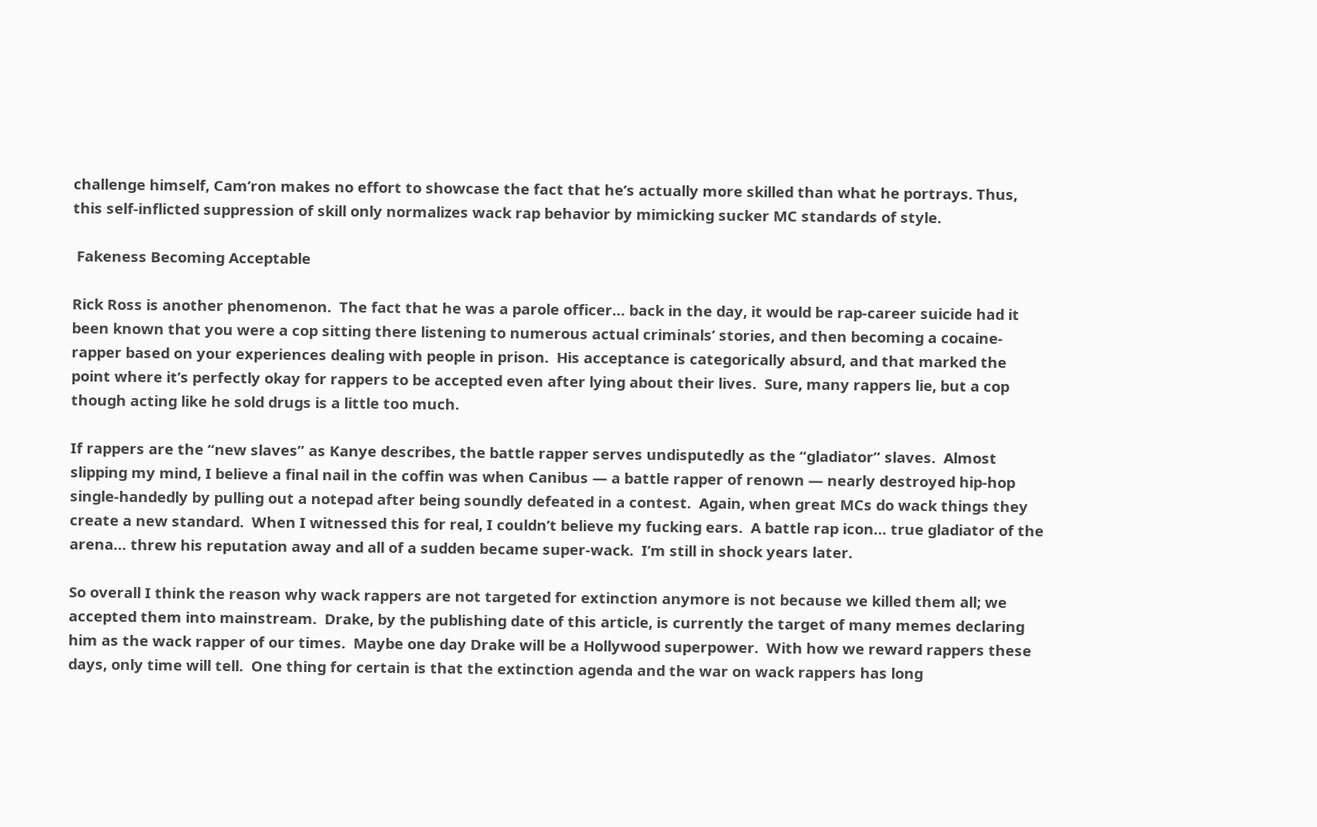challenge himself, Cam’ron makes no effort to showcase the fact that he’s actually more skilled than what he portrays. Thus, this self-inflicted suppression of skill only normalizes wack rap behavior by mimicking sucker MC standards of style.

 Fakeness Becoming Acceptable

Rick Ross is another phenomenon.  The fact that he was a parole officer… back in the day, it would be rap-career suicide had it been known that you were a cop sitting there listening to numerous actual criminals’ stories, and then becoming a cocaine-rapper based on your experiences dealing with people in prison.  His acceptance is categorically absurd, and that marked the point where it’s perfectly okay for rappers to be accepted even after lying about their lives.  Sure, many rappers lie, but a cop though acting like he sold drugs is a little too much.

If rappers are the “new slaves” as Kanye describes, the battle rapper serves undisputedly as the “gladiator” slaves.  Almost slipping my mind, I believe a final nail in the coffin was when Canibus — a battle rapper of renown — nearly destroyed hip-hop single-handedly by pulling out a notepad after being soundly defeated in a contest.  Again, when great MCs do wack things they create a new standard.  When I witnessed this for real, I couldn’t believe my fucking ears.  A battle rap icon… true gladiator of the arena… threw his reputation away and all of a sudden became super-wack.  I’m still in shock years later.

So overall I think the reason why wack rappers are not targeted for extinction anymore is not because we killed them all; we accepted them into mainstream.  Drake, by the publishing date of this article, is currently the target of many memes declaring him as the wack rapper of our times.  Maybe one day Drake will be a Hollywood superpower.  With how we reward rappers these days, only time will tell.  One thing for certain is that the extinction agenda and the war on wack rappers has long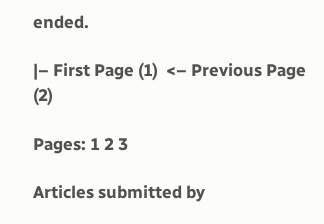ended.

|– First Page (1)  <– Previous Page (2)

Pages: 1 2 3

Articles submitted by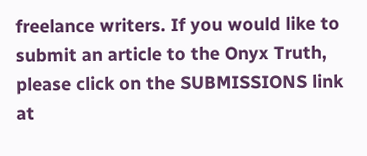freelance writers. If you would like to submit an article to the Onyx Truth, please click on the SUBMISSIONS link at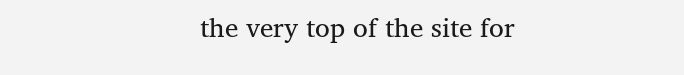the very top of the site for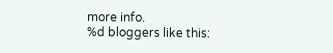more info.
%d bloggers like this: